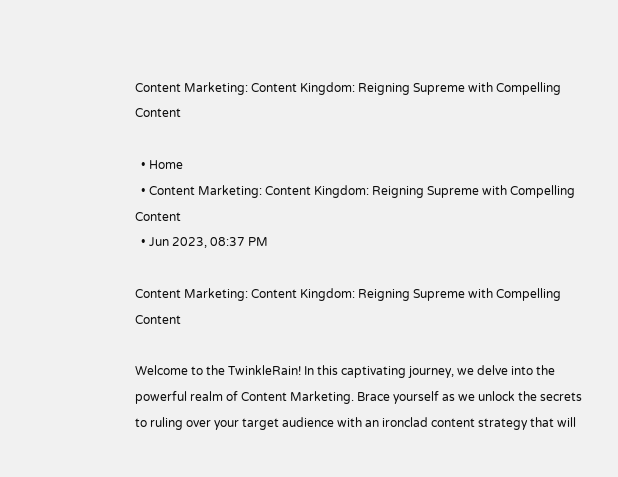Content Marketing: Content Kingdom: Reigning Supreme with Compelling Content

  • Home
  • Content Marketing: Content Kingdom: Reigning Supreme with Compelling Content
  • Jun 2023, 08:37 PM

Content Marketing: Content Kingdom: Reigning Supreme with Compelling Content

Welcome to the TwinkleRain! In this captivating journey, we delve into the powerful realm of Content Marketing. Brace yourself as we unlock the secrets to ruling over your target audience with an ironclad content strategy that will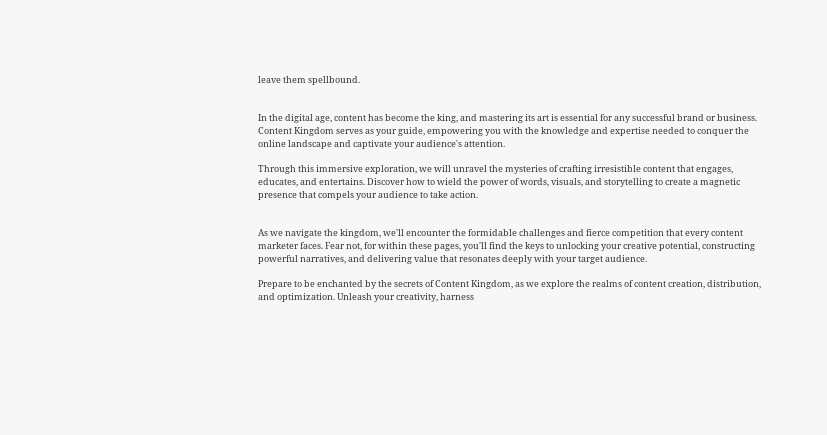leave them spellbound.


In the digital age, content has become the king, and mastering its art is essential for any successful brand or business. Content Kingdom serves as your guide, empowering you with the knowledge and expertise needed to conquer the online landscape and captivate your audience's attention.

Through this immersive exploration, we will unravel the mysteries of crafting irresistible content that engages, educates, and entertains. Discover how to wield the power of words, visuals, and storytelling to create a magnetic presence that compels your audience to take action.


As we navigate the kingdom, we'll encounter the formidable challenges and fierce competition that every content marketer faces. Fear not, for within these pages, you'll find the keys to unlocking your creative potential, constructing powerful narratives, and delivering value that resonates deeply with your target audience.

Prepare to be enchanted by the secrets of Content Kingdom, as we explore the realms of content creation, distribution, and optimization. Unleash your creativity, harness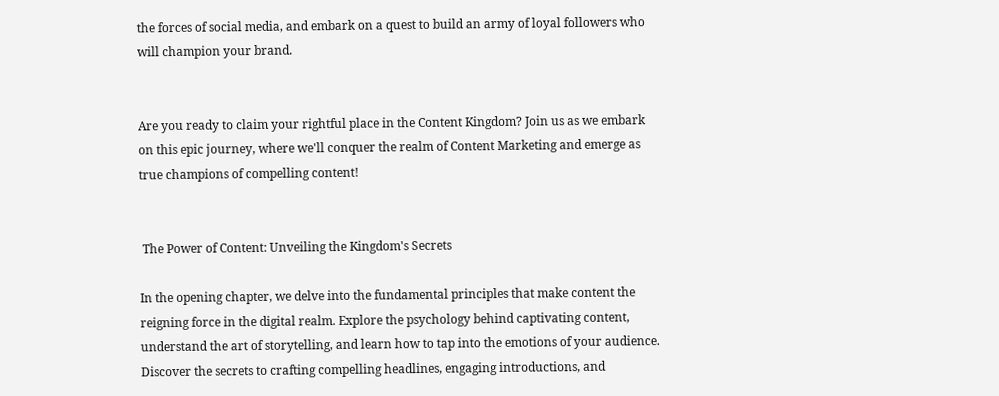the forces of social media, and embark on a quest to build an army of loyal followers who will champion your brand.


Are you ready to claim your rightful place in the Content Kingdom? Join us as we embark on this epic journey, where we'll conquer the realm of Content Marketing and emerge as true champions of compelling content!


 The Power of Content: Unveiling the Kingdom's Secrets

In the opening chapter, we delve into the fundamental principles that make content the reigning force in the digital realm. Explore the psychology behind captivating content, understand the art of storytelling, and learn how to tap into the emotions of your audience. Discover the secrets to crafting compelling headlines, engaging introductions, and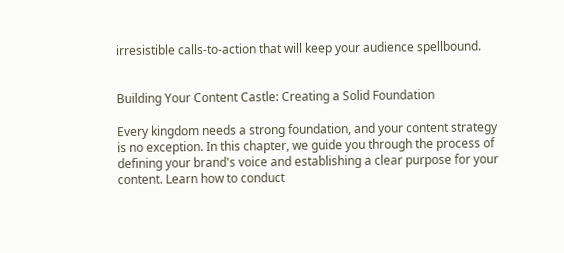irresistible calls-to-action that will keep your audience spellbound.


Building Your Content Castle: Creating a Solid Foundation

Every kingdom needs a strong foundation, and your content strategy is no exception. In this chapter, we guide you through the process of defining your brand's voice and establishing a clear purpose for your content. Learn how to conduct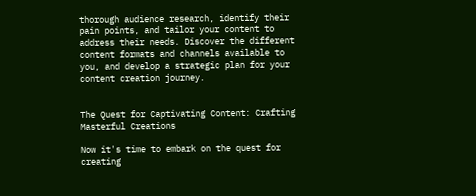thorough audience research, identify their pain points, and tailor your content to address their needs. Discover the different content formats and channels available to you, and develop a strategic plan for your content creation journey.


The Quest for Captivating Content: Crafting Masterful Creations

Now it's time to embark on the quest for creating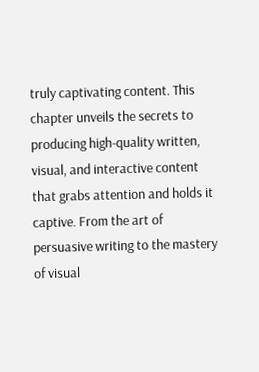truly captivating content. This chapter unveils the secrets to producing high-quality written, visual, and interactive content that grabs attention and holds it captive. From the art of persuasive writing to the mastery of visual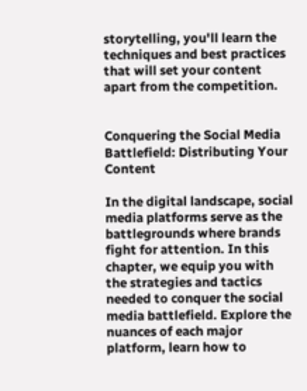storytelling, you'll learn the techniques and best practices that will set your content apart from the competition.


Conquering the Social Media Battlefield: Distributing Your Content

In the digital landscape, social media platforms serve as the battlegrounds where brands fight for attention. In this chapter, we equip you with the strategies and tactics needed to conquer the social media battlefield. Explore the nuances of each major platform, learn how to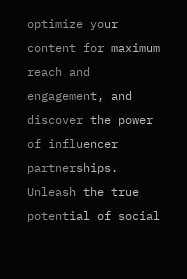optimize your content for maximum reach and engagement, and discover the power of influencer partnerships. Unleash the true potential of social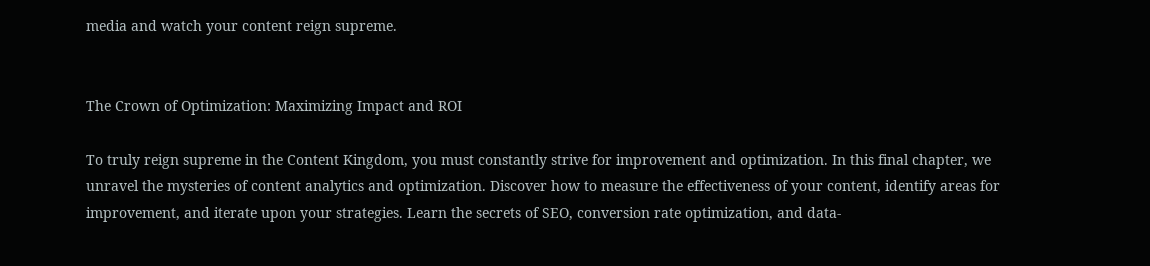media and watch your content reign supreme.


The Crown of Optimization: Maximizing Impact and ROI

To truly reign supreme in the Content Kingdom, you must constantly strive for improvement and optimization. In this final chapter, we unravel the mysteries of content analytics and optimization. Discover how to measure the effectiveness of your content, identify areas for improvement, and iterate upon your strategies. Learn the secrets of SEO, conversion rate optimization, and data-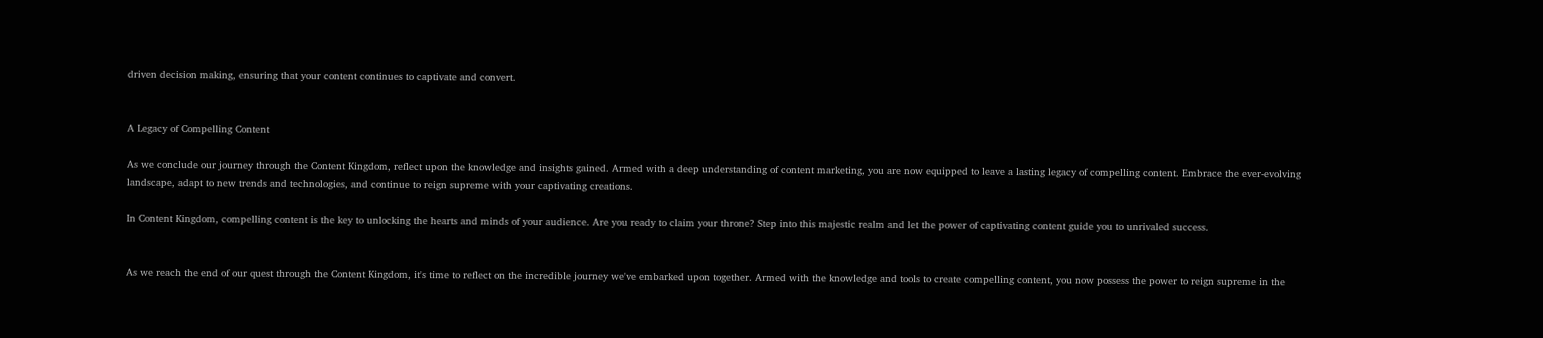driven decision making, ensuring that your content continues to captivate and convert.


A Legacy of Compelling Content

As we conclude our journey through the Content Kingdom, reflect upon the knowledge and insights gained. Armed with a deep understanding of content marketing, you are now equipped to leave a lasting legacy of compelling content. Embrace the ever-evolving landscape, adapt to new trends and technologies, and continue to reign supreme with your captivating creations.

In Content Kingdom, compelling content is the key to unlocking the hearts and minds of your audience. Are you ready to claim your throne? Step into this majestic realm and let the power of captivating content guide you to unrivaled success.


As we reach the end of our quest through the Content Kingdom, it's time to reflect on the incredible journey we've embarked upon together. Armed with the knowledge and tools to create compelling content, you now possess the power to reign supreme in the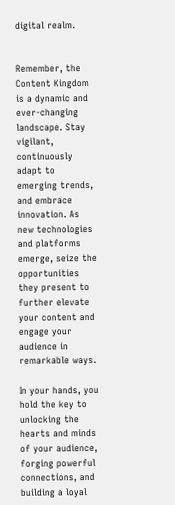digital realm.


Remember, the Content Kingdom is a dynamic and ever-changing landscape. Stay vigilant, continuously adapt to emerging trends, and embrace innovation. As new technologies and platforms emerge, seize the opportunities they present to further elevate your content and engage your audience in remarkable ways.

In your hands, you hold the key to unlocking the hearts and minds of your audience, forging powerful connections, and building a loyal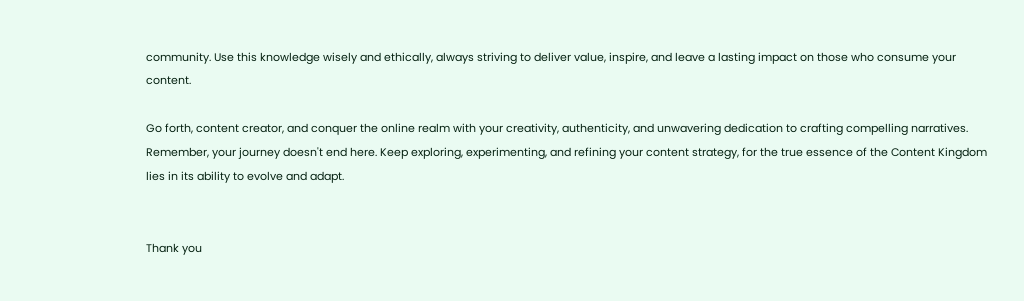community. Use this knowledge wisely and ethically, always striving to deliver value, inspire, and leave a lasting impact on those who consume your content.

Go forth, content creator, and conquer the online realm with your creativity, authenticity, and unwavering dedication to crafting compelling narratives. Remember, your journey doesn't end here. Keep exploring, experimenting, and refining your content strategy, for the true essence of the Content Kingdom lies in its ability to evolve and adapt.


Thank you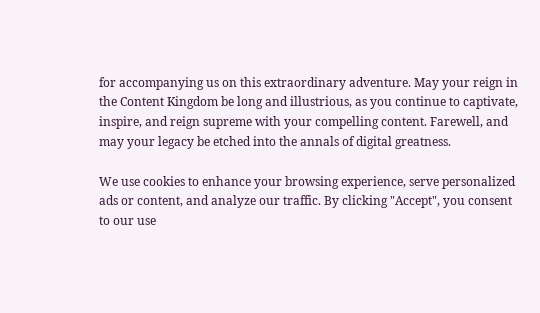for accompanying us on this extraordinary adventure. May your reign in the Content Kingdom be long and illustrious, as you continue to captivate, inspire, and reign supreme with your compelling content. Farewell, and may your legacy be etched into the annals of digital greatness.

We use cookies to enhance your browsing experience, serve personalized ads or content, and analyze our traffic. By clicking "Accept", you consent to our use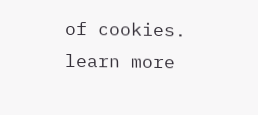of cookies. learn more